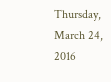Thursday, March 24, 2016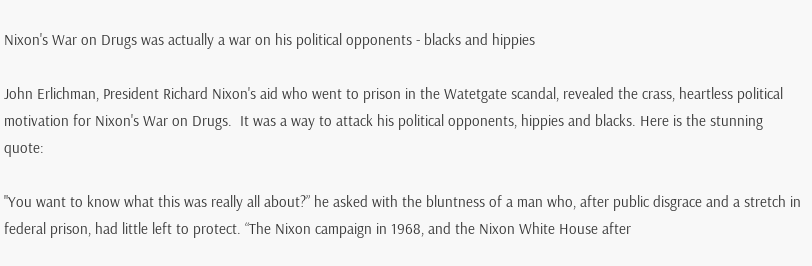Nixon's War on Drugs was actually a war on his political opponents - blacks and hippies

John Erlichman, President Richard Nixon's aid who went to prison in the Watetgate scandal, revealed the crass, heartless political motivation for Nixon's War on Drugs.  It was a way to attack his political opponents, hippies and blacks. Here is the stunning quote:

"You want to know what this was really all about?” he asked with the bluntness of a man who, after public disgrace and a stretch in federal prison, had little left to protect. “The Nixon campaign in 1968, and the Nixon White House after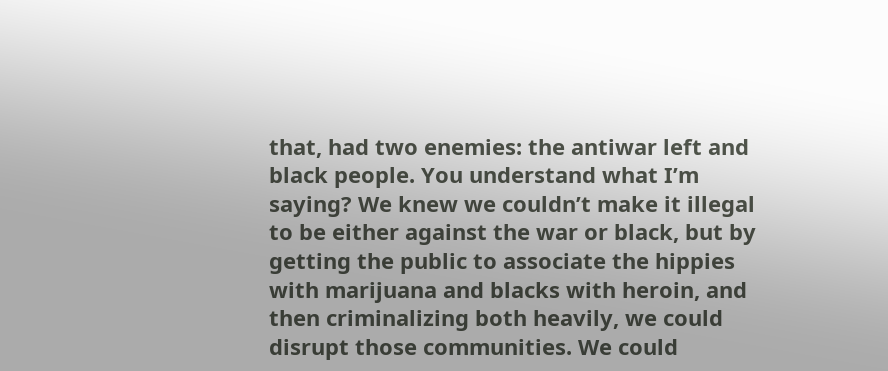that, had two enemies: the antiwar left and black people. You understand what I’m saying? We knew we couldn’t make it illegal to be either against the war or black, but by getting the public to associate the hippies with marijuana and blacks with heroin, and then criminalizing both heavily, we could disrupt those communities. We could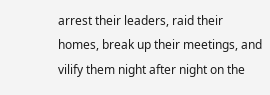arrest their leaders, raid their homes, break up their meetings, and vilify them night after night on the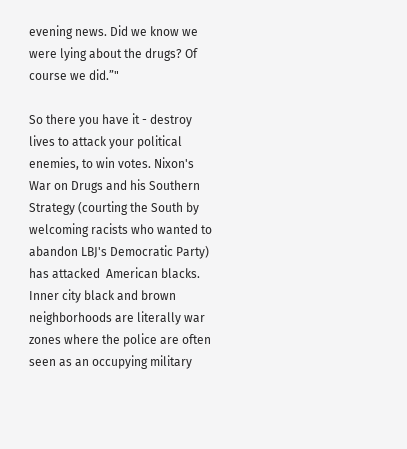evening news. Did we know we were lying about the drugs? Of course we did.”"

So there you have it - destroy lives to attack your political enemies, to win votes. Nixon's War on Drugs and his Southern Strategy (courting the South by welcoming racists who wanted to abandon LBJ's Democratic Party) has attacked  American blacks. Inner city black and brown neighborhoods are literally war zones where the police are often seen as an occupying military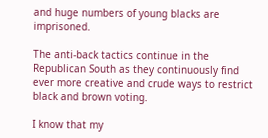and huge numbers of young blacks are imprisoned.

The anti-back tactics continue in the Republican South as they continuously find ever more creative and crude ways to restrict black and brown voting.

I know that my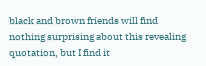black and brown friends will find nothing surprising about this revealing quotation, but I find it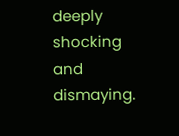deeply shocking and dismaying.